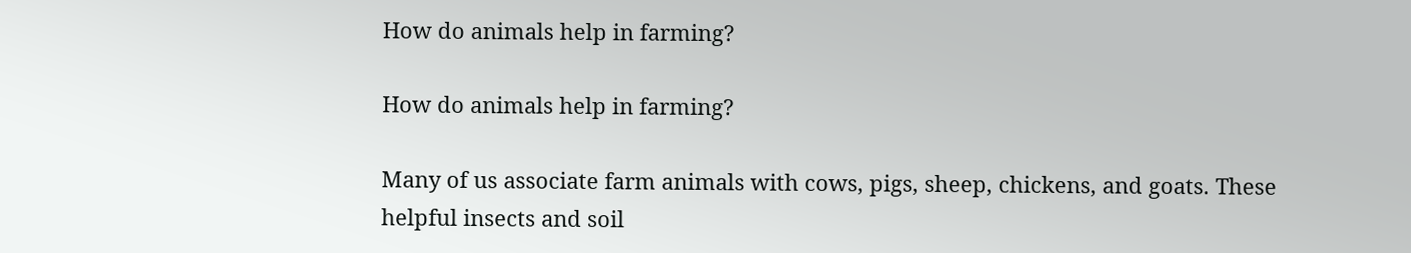How do animals help in farming?

How do animals help in farming?

Many of us associate farm animals with cows, pigs, sheep, chickens, and goats. These helpful insects and soil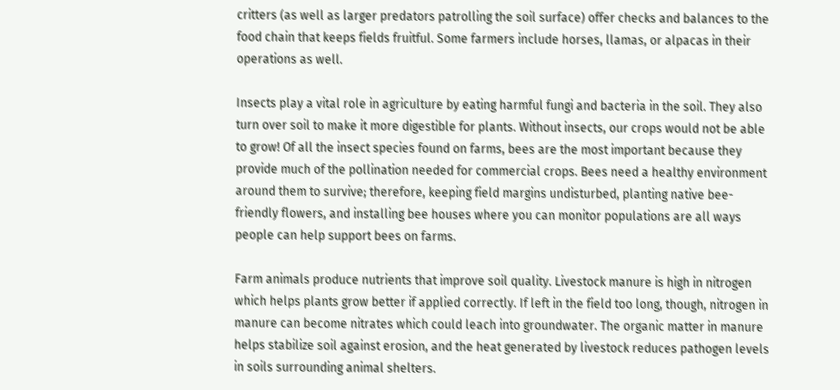critters (as well as larger predators patrolling the soil surface) offer checks and balances to the food chain that keeps fields fruitful. Some farmers include horses, llamas, or alpacas in their operations as well.

Insects play a vital role in agriculture by eating harmful fungi and bacteria in the soil. They also turn over soil to make it more digestible for plants. Without insects, our crops would not be able to grow! Of all the insect species found on farms, bees are the most important because they provide much of the pollination needed for commercial crops. Bees need a healthy environment around them to survive; therefore, keeping field margins undisturbed, planting native bee-friendly flowers, and installing bee houses where you can monitor populations are all ways people can help support bees on farms.

Farm animals produce nutrients that improve soil quality. Livestock manure is high in nitrogen which helps plants grow better if applied correctly. If left in the field too long, though, nitrogen in manure can become nitrates which could leach into groundwater. The organic matter in manure helps stabilize soil against erosion, and the heat generated by livestock reduces pathogen levels in soils surrounding animal shelters.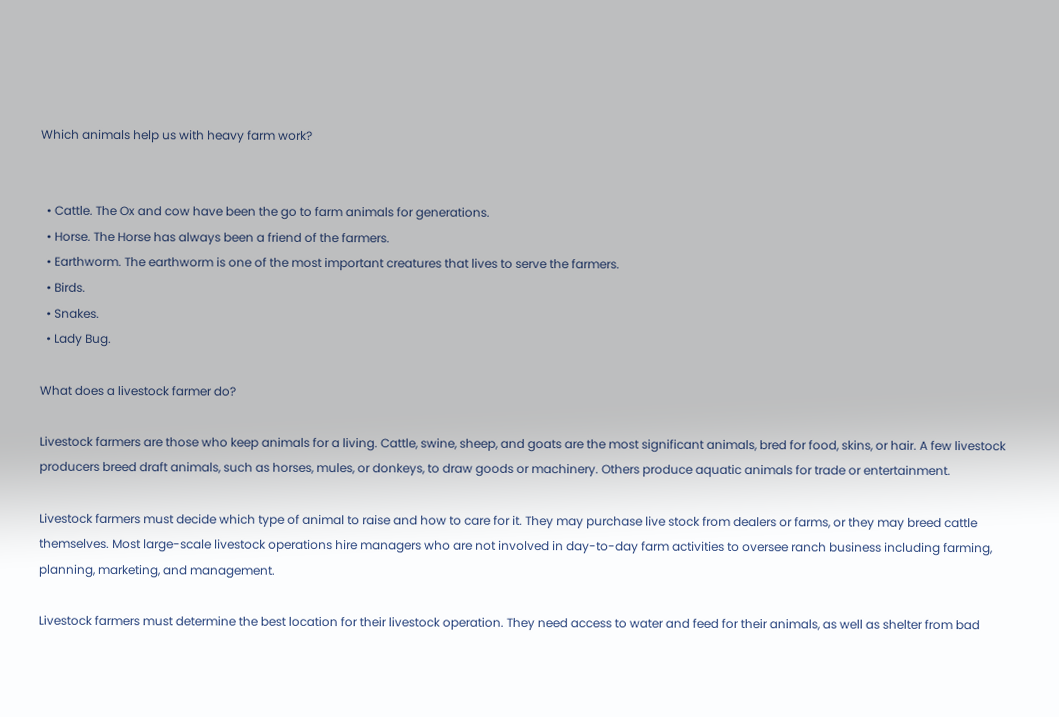Which animals help us with heavy farm work?


  • Cattle. The Ox and cow have been the go to farm animals for generations.
  • Horse. The Horse has always been a friend of the farmers.
  • Earthworm. The earthworm is one of the most important creatures that lives to serve the farmers.
  • Birds.
  • Snakes.
  • Lady Bug.

What does a livestock farmer do?

Livestock farmers are those who keep animals for a living. Cattle, swine, sheep, and goats are the most significant animals, bred for food, skins, or hair. A few livestock producers breed draft animals, such as horses, mules, or donkeys, to draw goods or machinery. Others produce aquatic animals for trade or entertainment.

Livestock farmers must decide which type of animal to raise and how to care for it. They may purchase live stock from dealers or farms, or they may breed cattle themselves. Most large-scale livestock operations hire managers who are not involved in day-to-day farm activities to oversee ranch business including farming, planning, marketing, and management.

Livestock farmers must determine the best location for their livestock operation. They need access to water and feed for their animals, as well as shelter from bad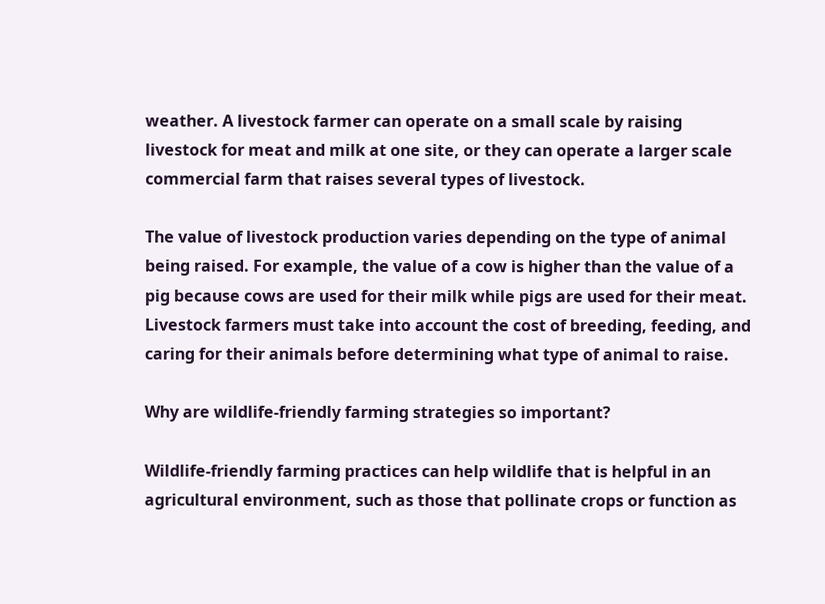weather. A livestock farmer can operate on a small scale by raising livestock for meat and milk at one site, or they can operate a larger scale commercial farm that raises several types of livestock.

The value of livestock production varies depending on the type of animal being raised. For example, the value of a cow is higher than the value of a pig because cows are used for their milk while pigs are used for their meat. Livestock farmers must take into account the cost of breeding, feeding, and caring for their animals before determining what type of animal to raise.

Why are wildlife-friendly farming strategies so important?

Wildlife-friendly farming practices can help wildlife that is helpful in an agricultural environment, such as those that pollinate crops or function as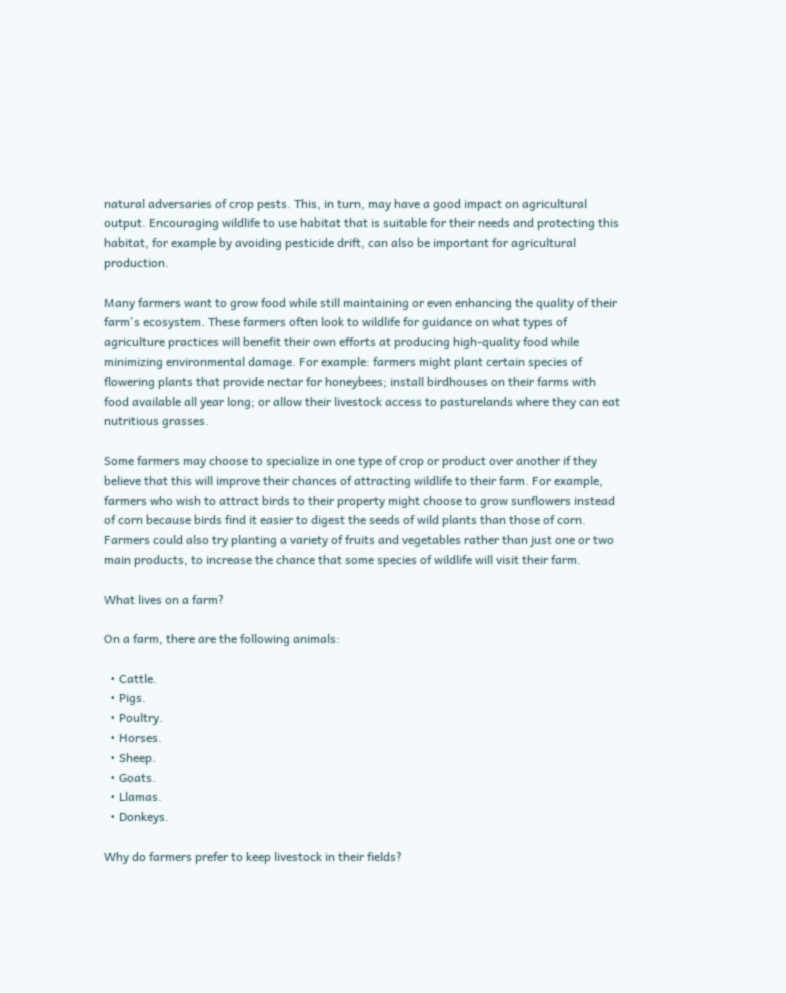natural adversaries of crop pests. This, in turn, may have a good impact on agricultural output. Encouraging wildlife to use habitat that is suitable for their needs and protecting this habitat, for example by avoiding pesticide drift, can also be important for agricultural production.

Many farmers want to grow food while still maintaining or even enhancing the quality of their farm's ecosystem. These farmers often look to wildlife for guidance on what types of agriculture practices will benefit their own efforts at producing high-quality food while minimizing environmental damage. For example: farmers might plant certain species of flowering plants that provide nectar for honeybees; install birdhouses on their farms with food available all year long; or allow their livestock access to pasturelands where they can eat nutritious grasses.

Some farmers may choose to specialize in one type of crop or product over another if they believe that this will improve their chances of attracting wildlife to their farm. For example, farmers who wish to attract birds to their property might choose to grow sunflowers instead of corn because birds find it easier to digest the seeds of wild plants than those of corn. Farmers could also try planting a variety of fruits and vegetables rather than just one or two main products, to increase the chance that some species of wildlife will visit their farm.

What lives on a farm?

On a farm, there are the following animals:

  • Cattle.
  • Pigs.
  • Poultry.
  • Horses.
  • Sheep.
  • Goats.
  • Llamas.
  • Donkeys.

Why do farmers prefer to keep livestock in their fields?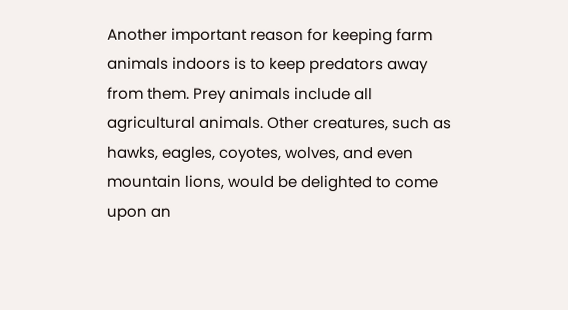Another important reason for keeping farm animals indoors is to keep predators away from them. Prey animals include all agricultural animals. Other creatures, such as hawks, eagles, coyotes, wolves, and even mountain lions, would be delighted to come upon an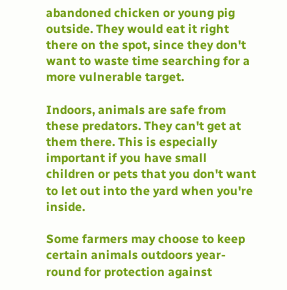abandoned chicken or young pig outside. They would eat it right there on the spot, since they don't want to waste time searching for a more vulnerable target.

Indoors, animals are safe from these predators. They can't get at them there. This is especially important if you have small children or pets that you don't want to let out into the yard when you're inside.

Some farmers may choose to keep certain animals outdoors year-round for protection against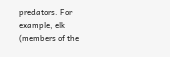predators. For example, elk (members of the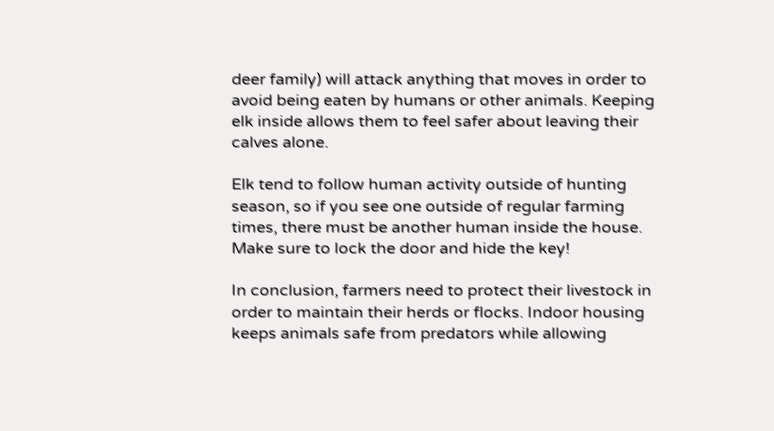deer family) will attack anything that moves in order to avoid being eaten by humans or other animals. Keeping elk inside allows them to feel safer about leaving their calves alone.

Elk tend to follow human activity outside of hunting season, so if you see one outside of regular farming times, there must be another human inside the house. Make sure to lock the door and hide the key!

In conclusion, farmers need to protect their livestock in order to maintain their herds or flocks. Indoor housing keeps animals safe from predators while allowing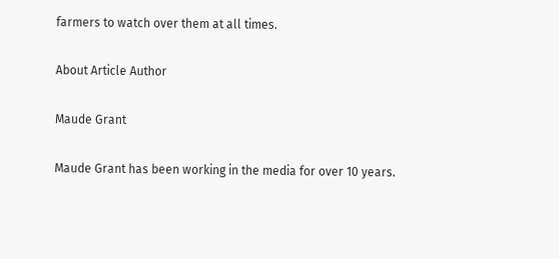farmers to watch over them at all times.

About Article Author

Maude Grant

Maude Grant has been working in the media for over 10 years.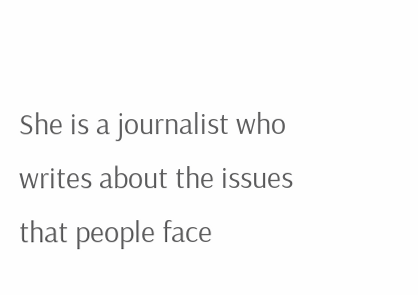She is a journalist who writes about the issues that people face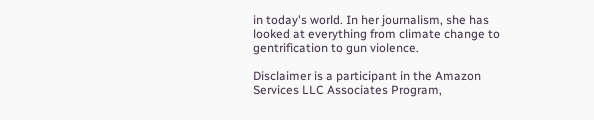in today's world. In her journalism, she has looked at everything from climate change to gentrification to gun violence.

Disclaimer is a participant in the Amazon Services LLC Associates Program,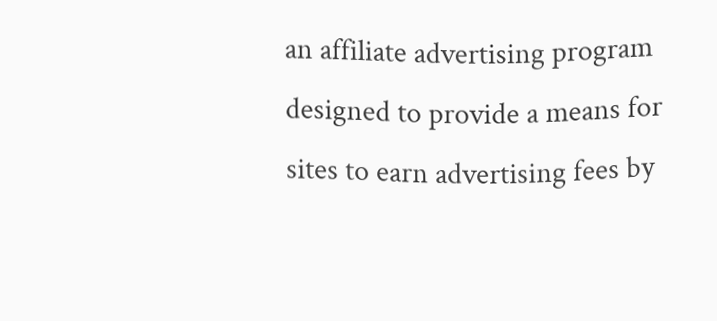an affiliate advertising program designed to provide a means for sites to earn advertising fees by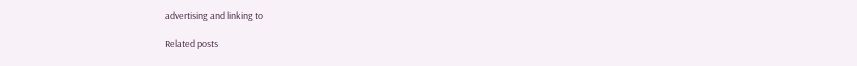advertising and linking to

Related posts